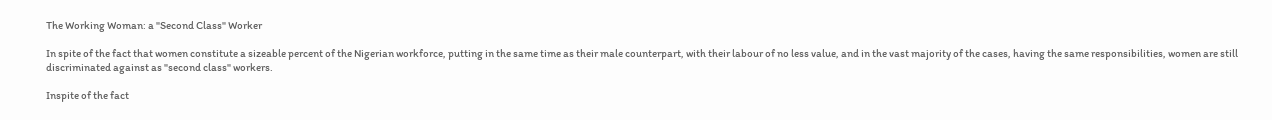The Working Woman: a "Second Class" Worker

In spite of the fact that women constitute a sizeable percent of the Nigerian workforce, putting in the same time as their male counterpart, with their labour of no less value, and in the vast majority of the cases, having the same responsibilities, women are still discriminated against as "second class" workers.

Inspite of the fact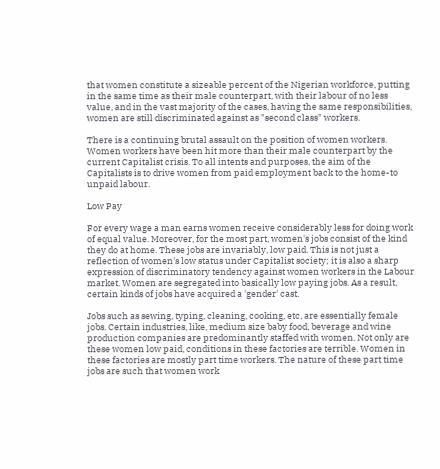that women constitute a sizeable percent of the Nigerian workforce, putting in the same time as their male counterpart, with their labour of no less value, and in the vast majority of the cases, having the same responsibilities, women are still discriminated against as "second class" workers.

There is a continuing brutal assault on the position of women workers. Women workers have been hit more than their male counterpart by the current Capitalist crisis. To all intents and purposes, the aim of the Capitalists is to drive women from paid employment back to the home-to unpaid labour.

Low Pay

For every wage a man earns women receive considerably less for doing work of equal value. Moreover, for the most part, women's jobs consist of the kind they do at home. These jobs are invariably, low paid. This is not just a reflection of women's low status under Capitalist society; it is also a sharp expression of discriminatory tendency against women workers in the Labour market. Women are segregated into basically low paying jobs. As a result, certain kinds of jobs have acquired a 'gender' cast.

Jobs such as sewing, typing, cleaning, cooking, etc, are essentially female jobs. Certain industries, like, medium size baby food, beverage and wine production companies are predominantly staffed with women. Not only are these women low paid, conditions in these factories are terrible. Women in these factories are mostly part time workers. The nature of these part time jobs are such that women work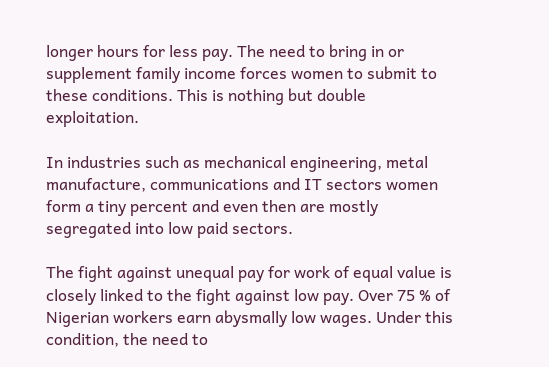longer hours for less pay. The need to bring in or supplement family income forces women to submit to these conditions. This is nothing but double exploitation.

In industries such as mechanical engineering, metal manufacture, communications and IT sectors women form a tiny percent and even then are mostly segregated into low paid sectors.

The fight against unequal pay for work of equal value is closely linked to the fight against low pay. Over 75 % of Nigerian workers earn abysmally low wages. Under this condition, the need to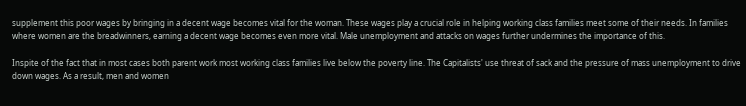supplement this poor wages by bringing in a decent wage becomes vital for the woman. These wages play a crucial role in helping working class families meet some of their needs. In families where women are the breadwinners, earning a decent wage becomes even more vital. Male unemployment and attacks on wages further undermines the importance of this.

Inspite of the fact that in most cases both parent work most working class families live below the poverty line. The Capitalists' use threat of sack and the pressure of mass unemployment to drive down wages. As a result, men and women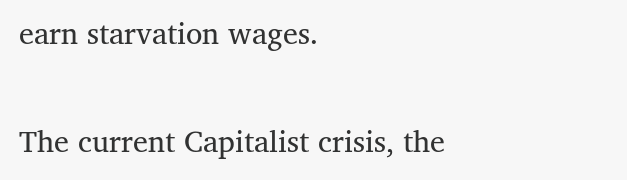earn starvation wages.

The current Capitalist crisis, the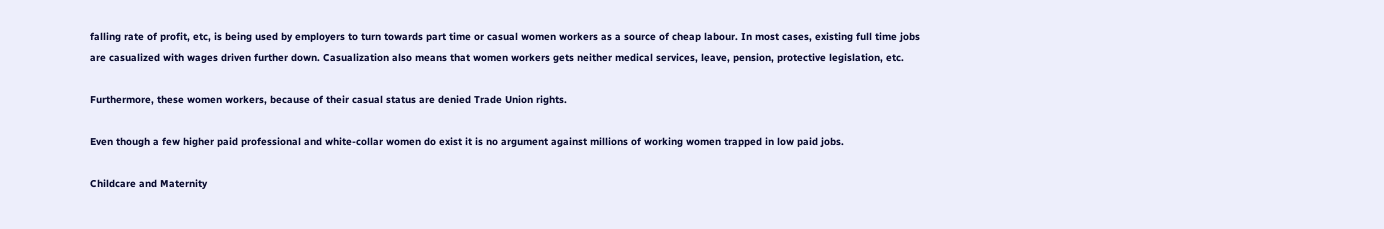falling rate of profit, etc, is being used by employers to turn towards part time or casual women workers as a source of cheap labour. In most cases, existing full time jobs are casualized with wages driven further down. Casualization also means that women workers gets neither medical services, leave, pension, protective legislation, etc.

Furthermore, these women workers, because of their casual status are denied Trade Union rights.

Even though a few higher paid professional and white-collar women do exist it is no argument against millions of working women trapped in low paid jobs.

Childcare and Maternity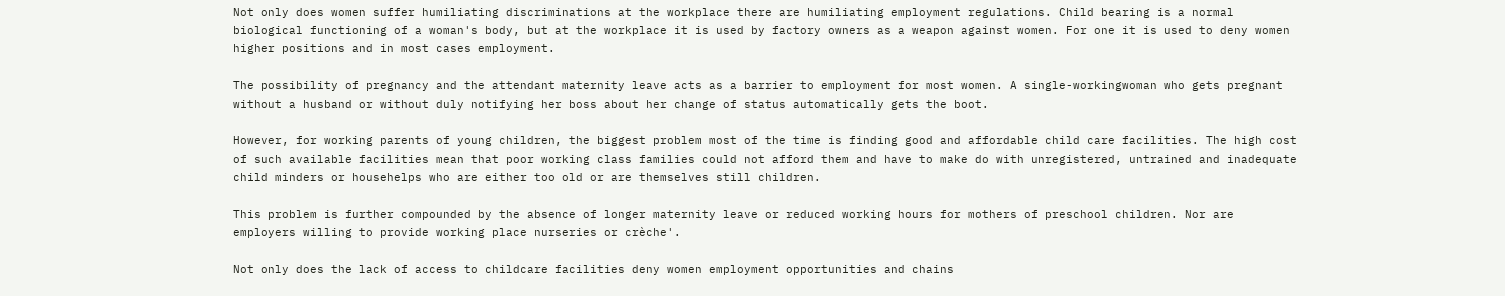Not only does women suffer humiliating discriminations at the workplace there are humiliating employment regulations. Child bearing is a normal biological functioning of a woman's body, but at the workplace it is used by factory owners as a weapon against women. For one it is used to deny women higher positions and in most cases employment.

The possibility of pregnancy and the attendant maternity leave acts as a barrier to employment for most women. A single-workingwoman who gets pregnant without a husband or without duly notifying her boss about her change of status automatically gets the boot.

However, for working parents of young children, the biggest problem most of the time is finding good and affordable child care facilities. The high cost of such available facilities mean that poor working class families could not afford them and have to make do with unregistered, untrained and inadequate child minders or househelps who are either too old or are themselves still children.

This problem is further compounded by the absence of longer maternity leave or reduced working hours for mothers of preschool children. Nor are employers willing to provide working place nurseries or crèche'.

Not only does the lack of access to childcare facilities deny women employment opportunities and chains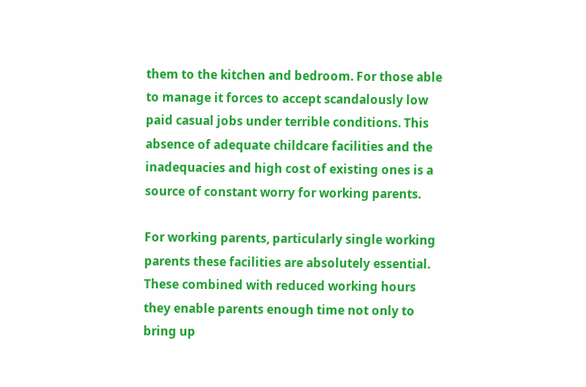them to the kitchen and bedroom. For those able to manage it forces to accept scandalously low paid casual jobs under terrible conditions. This absence of adequate childcare facilities and the inadequacies and high cost of existing ones is a source of constant worry for working parents.

For working parents, particularly single working parents these facilities are absolutely essential. These combined with reduced working hours they enable parents enough time not only to bring up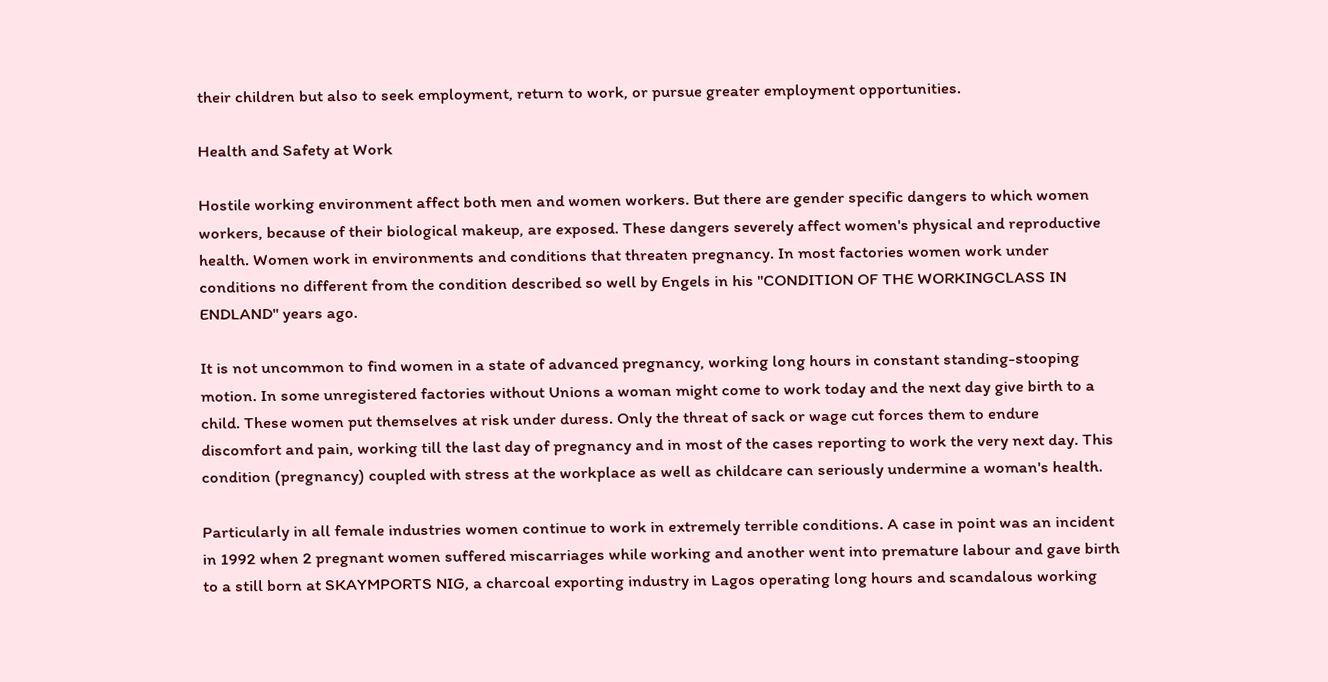their children but also to seek employment, return to work, or pursue greater employment opportunities.

Health and Safety at Work

Hostile working environment affect both men and women workers. But there are gender specific dangers to which women workers, because of their biological makeup, are exposed. These dangers severely affect women's physical and reproductive health. Women work in environments and conditions that threaten pregnancy. In most factories women work under conditions no different from the condition described so well by Engels in his "CONDITION OF THE WORKINGCLASS IN ENDLAND" years ago.

It is not uncommon to find women in a state of advanced pregnancy, working long hours in constant standing-stooping motion. In some unregistered factories without Unions a woman might come to work today and the next day give birth to a child. These women put themselves at risk under duress. Only the threat of sack or wage cut forces them to endure discomfort and pain, working till the last day of pregnancy and in most of the cases reporting to work the very next day. This condition (pregnancy) coupled with stress at the workplace as well as childcare can seriously undermine a woman's health.

Particularly in all female industries women continue to work in extremely terrible conditions. A case in point was an incident in 1992 when 2 pregnant women suffered miscarriages while working and another went into premature labour and gave birth to a still born at SKAYMPORTS NIG, a charcoal exporting industry in Lagos operating long hours and scandalous working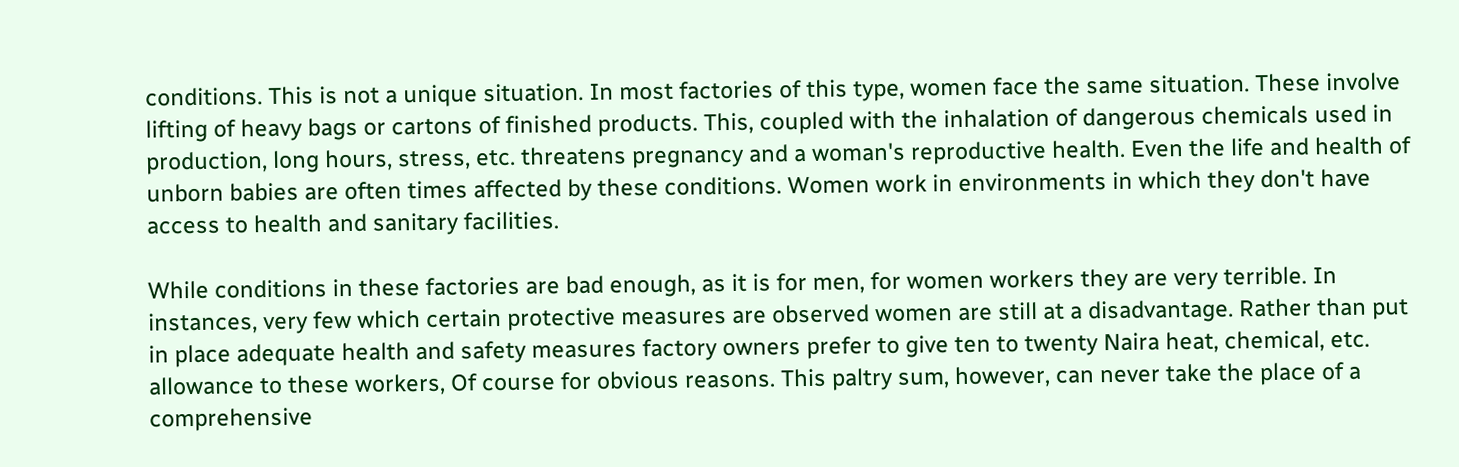conditions. This is not a unique situation. In most factories of this type, women face the same situation. These involve lifting of heavy bags or cartons of finished products. This, coupled with the inhalation of dangerous chemicals used in production, long hours, stress, etc. threatens pregnancy and a woman's reproductive health. Even the life and health of unborn babies are often times affected by these conditions. Women work in environments in which they don't have access to health and sanitary facilities.

While conditions in these factories are bad enough, as it is for men, for women workers they are very terrible. In instances, very few which certain protective measures are observed women are still at a disadvantage. Rather than put in place adequate health and safety measures factory owners prefer to give ten to twenty Naira heat, chemical, etc. allowance to these workers, Of course for obvious reasons. This paltry sum, however, can never take the place of a comprehensive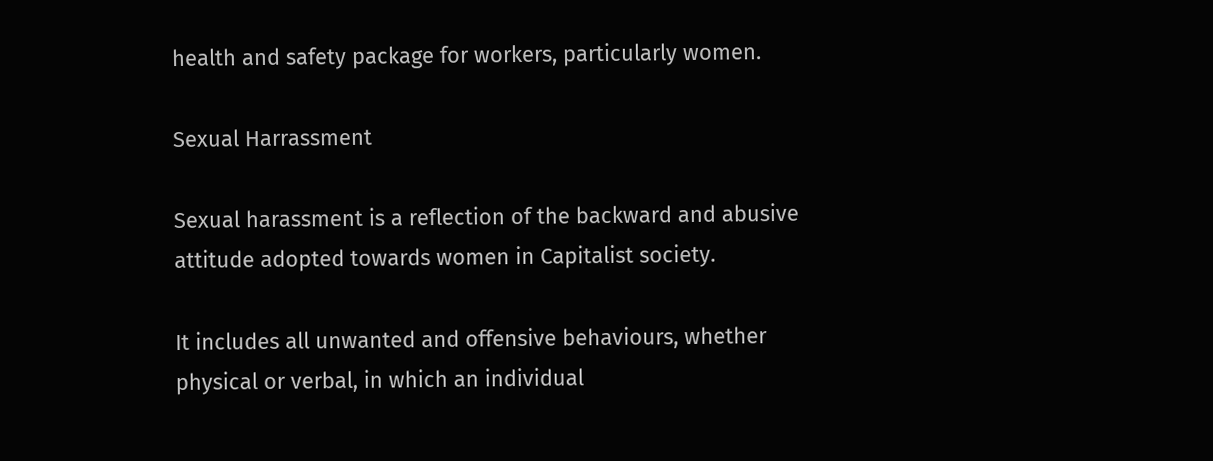health and safety package for workers, particularly women.

Sexual Harrassment

Sexual harassment is a reflection of the backward and abusive attitude adopted towards women in Capitalist society.

It includes all unwanted and offensive behaviours, whether physical or verbal, in which an individual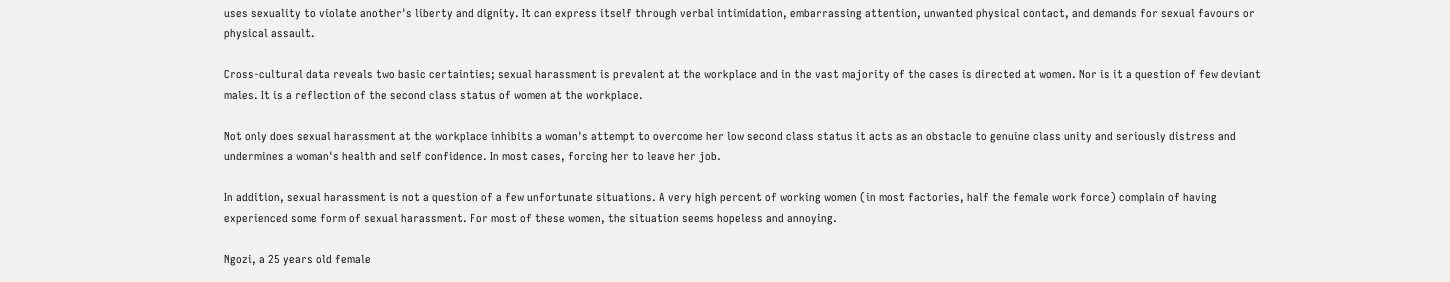uses sexuality to violate another's liberty and dignity. It can express itself through verbal intimidation, embarrassing attention, unwanted physical contact, and demands for sexual favours or physical assault.

Cross-cultural data reveals two basic certainties; sexual harassment is prevalent at the workplace and in the vast majority of the cases is directed at women. Nor is it a question of few deviant males. It is a reflection of the second class status of women at the workplace.

Not only does sexual harassment at the workplace inhibits a woman's attempt to overcome her low second class status it acts as an obstacle to genuine class unity and seriously distress and undermines a woman's health and self confidence. In most cases, forcing her to leave her job.

In addition, sexual harassment is not a question of a few unfortunate situations. A very high percent of working women (in most factories, half the female work force) complain of having experienced some form of sexual harassment. For most of these women, the situation seems hopeless and annoying.

Ngozi, a 25 years old female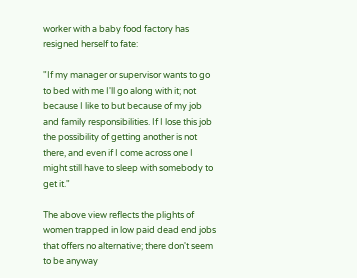worker with a baby food factory has resigned herself to fate:

"If my manager or supervisor wants to go to bed with me I'll go along with it; not because I like to but because of my job and family responsibilities. If I lose this job the possibility of getting another is not there, and even if I come across one I might still have to sleep with somebody to get it."

The above view reflects the plights of women trapped in low paid dead end jobs that offers no alternative; there don't seem to be anyway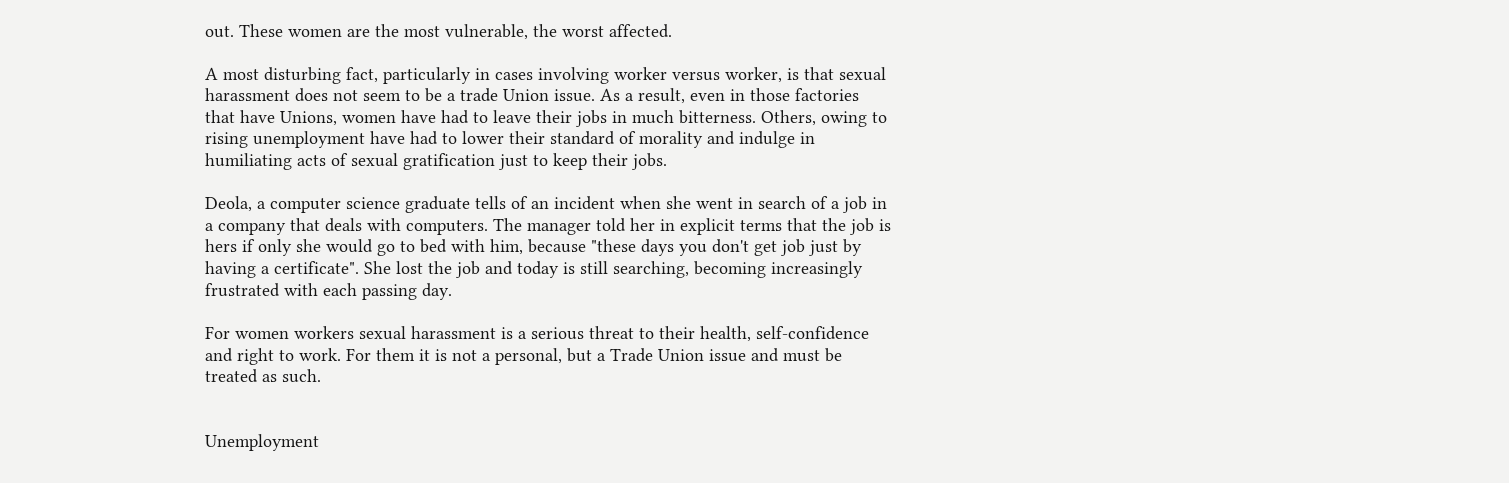out. These women are the most vulnerable, the worst affected.

A most disturbing fact, particularly in cases involving worker versus worker, is that sexual harassment does not seem to be a trade Union issue. As a result, even in those factories that have Unions, women have had to leave their jobs in much bitterness. Others, owing to rising unemployment have had to lower their standard of morality and indulge in humiliating acts of sexual gratification just to keep their jobs.

Deola, a computer science graduate tells of an incident when she went in search of a job in a company that deals with computers. The manager told her in explicit terms that the job is hers if only she would go to bed with him, because "these days you don't get job just by having a certificate". She lost the job and today is still searching, becoming increasingly frustrated with each passing day.

For women workers sexual harassment is a serious threat to their health, self-confidence and right to work. For them it is not a personal, but a Trade Union issue and must be treated as such.


Unemployment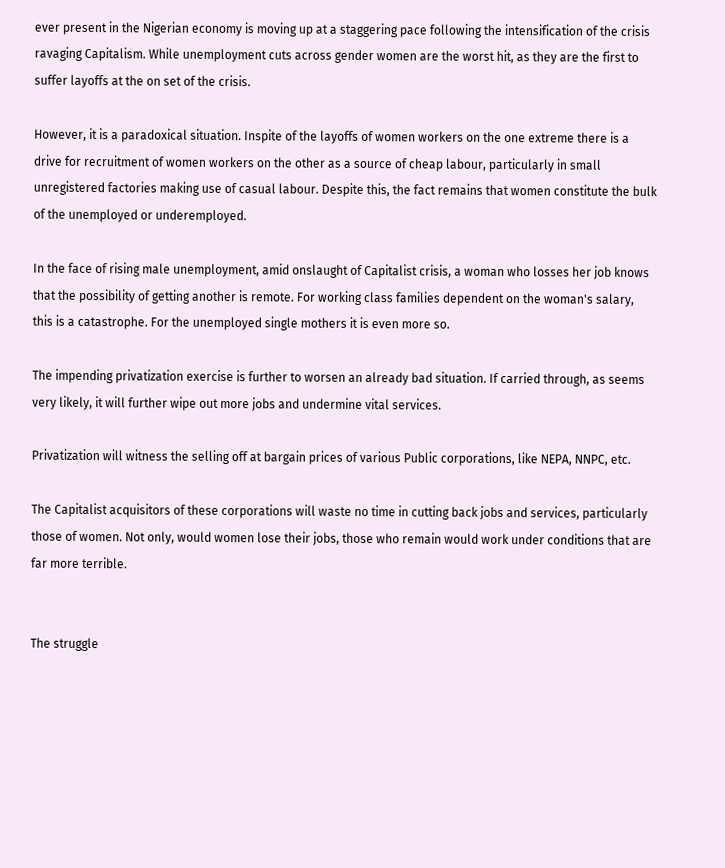ever present in the Nigerian economy is moving up at a staggering pace following the intensification of the crisis ravaging Capitalism. While unemployment cuts across gender women are the worst hit, as they are the first to suffer layoffs at the on set of the crisis.

However, it is a paradoxical situation. Inspite of the layoffs of women workers on the one extreme there is a drive for recruitment of women workers on the other as a source of cheap labour, particularly in small unregistered factories making use of casual labour. Despite this, the fact remains that women constitute the bulk of the unemployed or underemployed.

In the face of rising male unemployment, amid onslaught of Capitalist crisis, a woman who losses her job knows that the possibility of getting another is remote. For working class families dependent on the woman's salary, this is a catastrophe. For the unemployed single mothers it is even more so.

The impending privatization exercise is further to worsen an already bad situation. If carried through, as seems very likely, it will further wipe out more jobs and undermine vital services.

Privatization will witness the selling off at bargain prices of various Public corporations, like NEPA, NNPC, etc.

The Capitalist acquisitors of these corporations will waste no time in cutting back jobs and services, particularly those of women. Not only, would women lose their jobs, those who remain would work under conditions that are far more terrible.


The struggle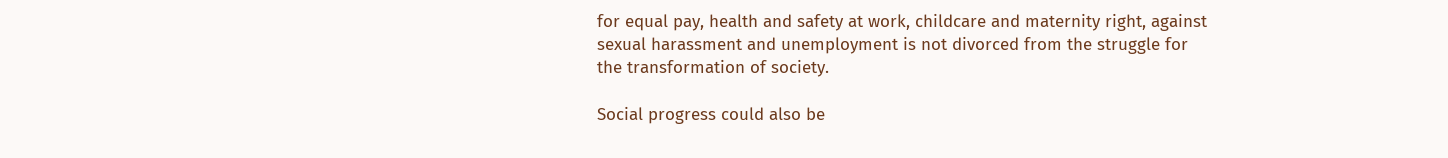for equal pay, health and safety at work, childcare and maternity right, against sexual harassment and unemployment is not divorced from the struggle for the transformation of society.

Social progress could also be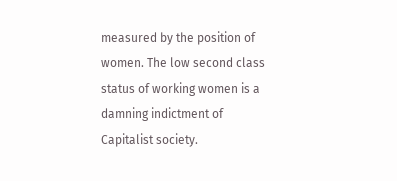measured by the position of women. The low second class status of working women is a damning indictment of Capitalist society.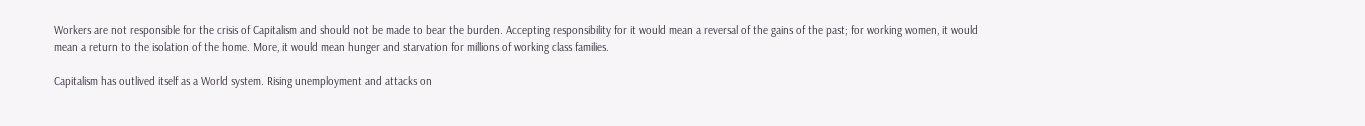Workers are not responsible for the crisis of Capitalism and should not be made to bear the burden. Accepting responsibility for it would mean a reversal of the gains of the past; for working women, it would mean a return to the isolation of the home. More, it would mean hunger and starvation for millions of working class families.

Capitalism has outlived itself as a World system. Rising unemployment and attacks on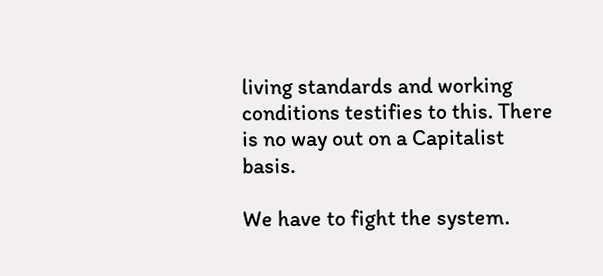living standards and working conditions testifies to this. There is no way out on a Capitalist basis.

We have to fight the system.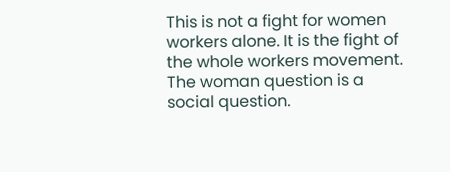This is not a fight for women workers alone. It is the fight of the whole workers movement. The woman question is a social question.